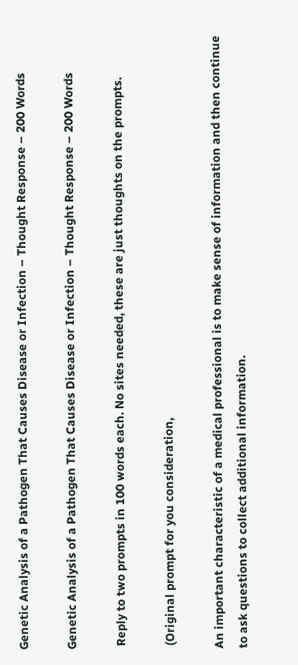Genetic Analysis of a Pathogen That Causes Disease or Infection – Thought Response – 200 Words

Genetic Analysis of a Pathogen That Causes Disease or Infection – Thought Response – 200 Words

 Reply to two prompts in 100 words each. No sites needed, these are just thoughts on the prompts.

 (Original prompt for you consideration,

An important characteristic of a medical professional is to make sense of information and then continue to ask questions to collect additional information.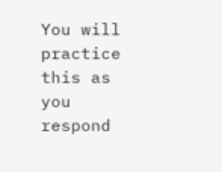You will practice this as you respond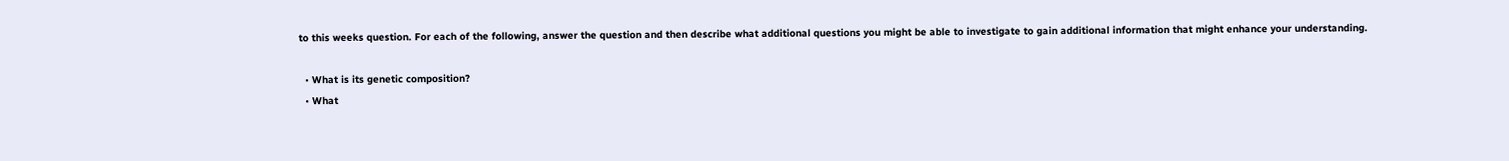to this weeks question. For each of the following, answer the question and then describe what additional questions you might be able to investigate to gain additional information that might enhance your understanding.

  • What is its genetic composition?
  • What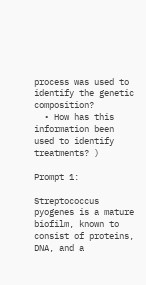process was used to identify the genetic composition?
  • How has this information been used to identify treatments? )

Prompt 1:

Streptococcus pyogenes is a mature biofilm, known to consist of proteins, DNA, and a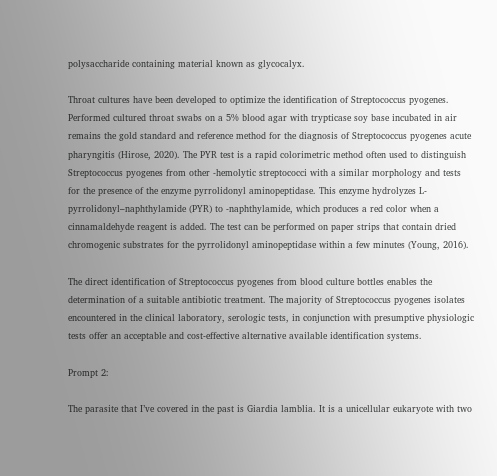polysaccharide containing material known as glycocalyx.

Throat cultures have been developed to optimize the identification of Streptococcus pyogenes. Performed cultured throat swabs on a 5% blood agar with trypticase soy base incubated in air remains the gold standard and reference method for the diagnosis of Streptococcus pyogenes acute pharyngitis (Hirose, 2020). The PYR test is a rapid colorimetric method often used to distinguish Streptococcus pyogenes from other -hemolytic streptococci with a similar morphology and tests for the presence of the enzyme pyrrolidonyl aminopeptidase. This enzyme hydrolyzes L-pyrrolidonyl–naphthylamide (PYR) to -naphthylamide, which produces a red color when a cinnamaldehyde reagent is added. The test can be performed on paper strips that contain dried chromogenic substrates for the pyrrolidonyl aminopeptidase within a few minutes (Young, 2016).

The direct identification of Streptococcus pyogenes from blood culture bottles enables the determination of a suitable antibiotic treatment. The majority of Streptococcus pyogenes isolates encountered in the clinical laboratory, serologic tests, in conjunction with presumptive physiologic tests offer an acceptable and cost-effective alternative available identification systems.

Prompt 2:

The parasite that I’ve covered in the past is Giardia lamblia. It is a unicellular eukaryote with two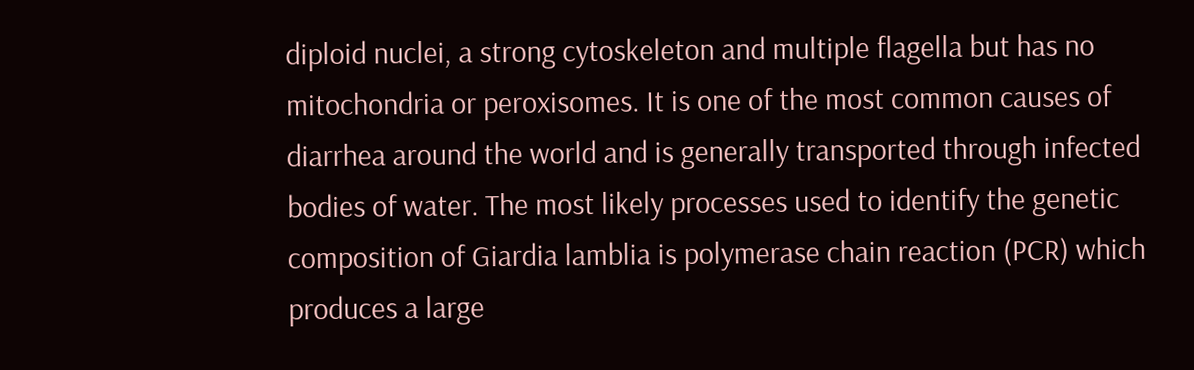diploid nuclei, a strong cytoskeleton and multiple flagella but has no mitochondria or peroxisomes. It is one of the most common causes of diarrhea around the world and is generally transported through infected bodies of water. The most likely processes used to identify the genetic composition of Giardia lamblia is polymerase chain reaction (PCR) which produces a large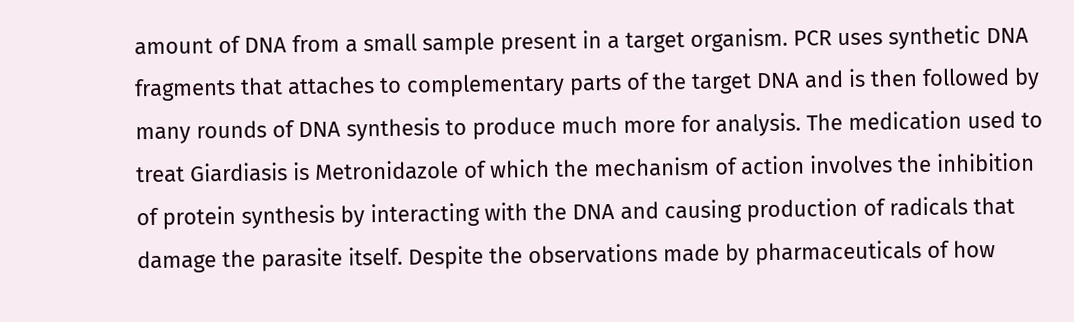amount of DNA from a small sample present in a target organism. PCR uses synthetic DNA fragments that attaches to complementary parts of the target DNA and is then followed by many rounds of DNA synthesis to produce much more for analysis. The medication used to treat Giardiasis is Metronidazole of which the mechanism of action involves the inhibition of protein synthesis by interacting with the DNA and causing production of radicals that damage the parasite itself. Despite the observations made by pharmaceuticals of how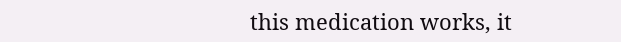this medication works, it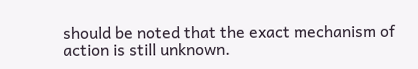should be noted that the exact mechanism of action is still unknown.